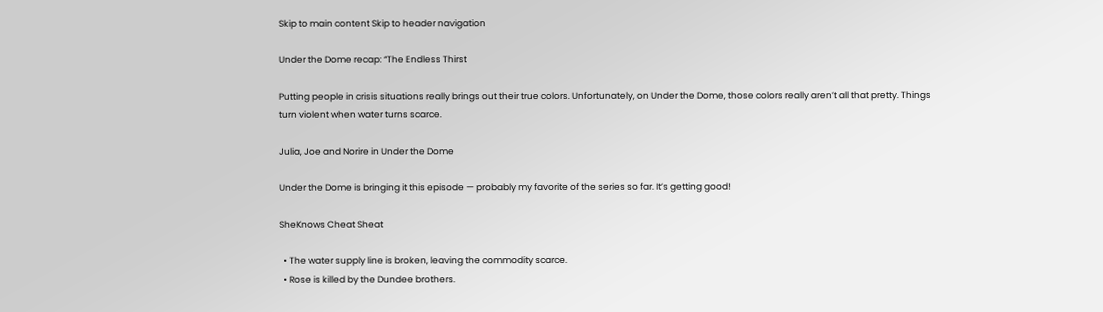Skip to main content Skip to header navigation

Under the Dome recap: “The Endless Thirst

Putting people in crisis situations really brings out their true colors. Unfortunately, on Under the Dome, those colors really aren’t all that pretty. Things turn violent when water turns scarce.

Julia, Joe and Norire in Under the Dome

Under the Dome is bringing it this episode — probably my favorite of the series so far. It’s getting good!

SheKnows Cheat Sheat

  • The water supply line is broken, leaving the commodity scarce.
  • Rose is killed by the Dundee brothers.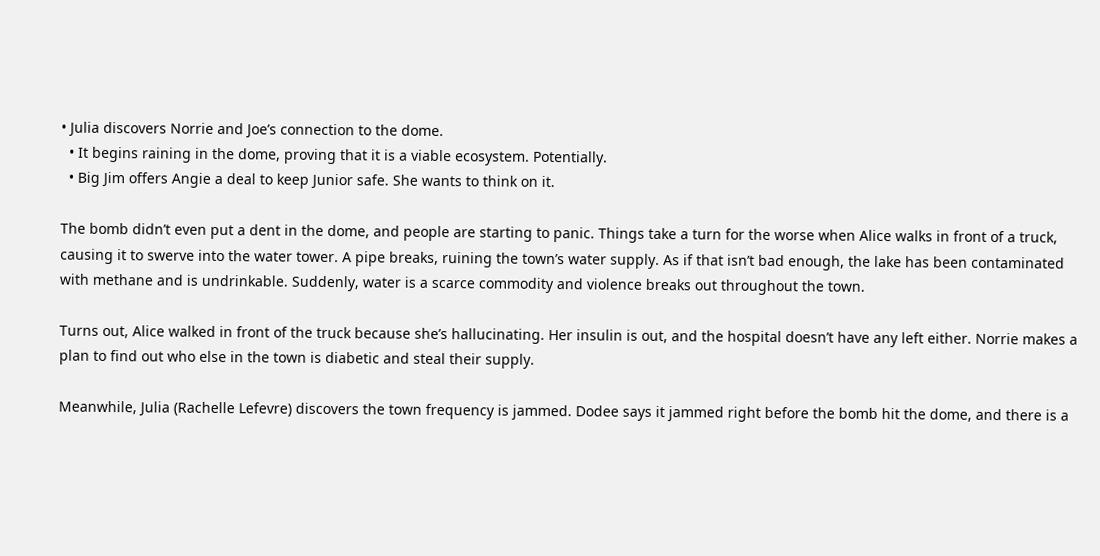• Julia discovers Norrie and Joe’s connection to the dome.
  • It begins raining in the dome, proving that it is a viable ecosystem. Potentially.
  • Big Jim offers Angie a deal to keep Junior safe. She wants to think on it.

The bomb didn’t even put a dent in the dome, and people are starting to panic. Things take a turn for the worse when Alice walks in front of a truck, causing it to swerve into the water tower. A pipe breaks, ruining the town’s water supply. As if that isn’t bad enough, the lake has been contaminated with methane and is undrinkable. Suddenly, water is a scarce commodity and violence breaks out throughout the town.

Turns out, Alice walked in front of the truck because she’s hallucinating. Her insulin is out, and the hospital doesn’t have any left either. Norrie makes a plan to find out who else in the town is diabetic and steal their supply.

Meanwhile, Julia (Rachelle Lefevre) discovers the town frequency is jammed. Dodee says it jammed right before the bomb hit the dome, and there is a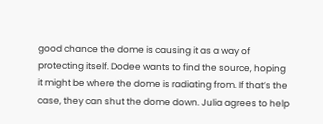good chance the dome is causing it as a way of protecting itself. Dodee wants to find the source, hoping it might be where the dome is radiating from. If that’s the case, they can shut the dome down. Julia agrees to help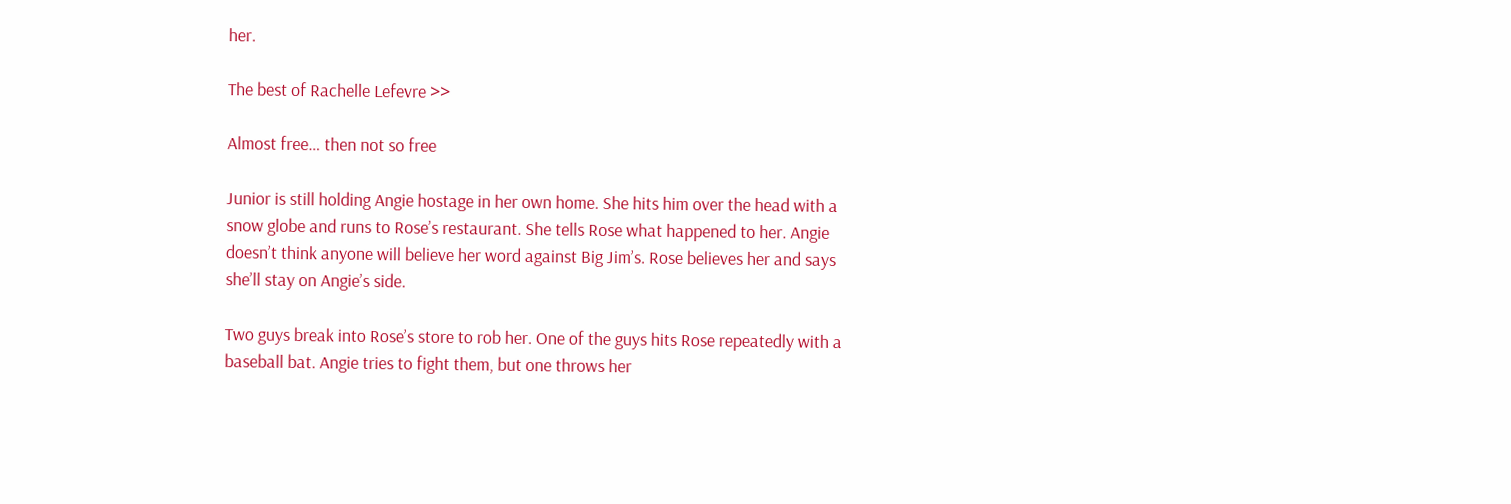her.

The best of Rachelle Lefevre >>

Almost free… then not so free

Junior is still holding Angie hostage in her own home. She hits him over the head with a snow globe and runs to Rose’s restaurant. She tells Rose what happened to her. Angie doesn’t think anyone will believe her word against Big Jim’s. Rose believes her and says she’ll stay on Angie’s side.

Two guys break into Rose’s store to rob her. One of the guys hits Rose repeatedly with a baseball bat. Angie tries to fight them, but one throws her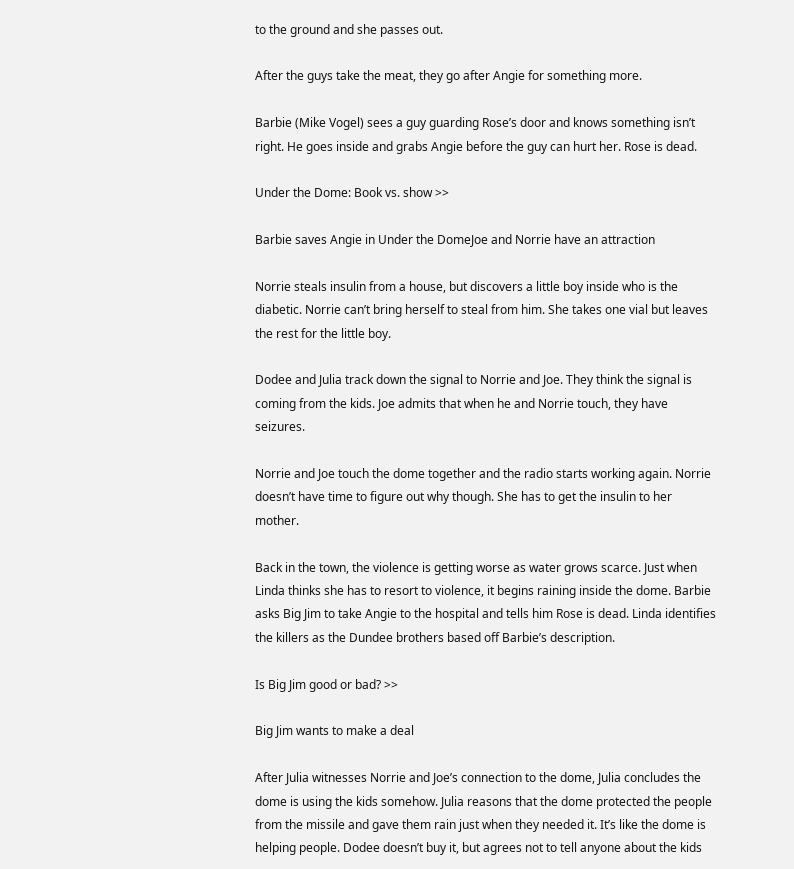to the ground and she passes out.

After the guys take the meat, they go after Angie for something more.

Barbie (Mike Vogel) sees a guy guarding Rose’s door and knows something isn’t right. He goes inside and grabs Angie before the guy can hurt her. Rose is dead.

Under the Dome: Book vs. show >>

Barbie saves Angie in Under the DomeJoe and Norrie have an attraction

Norrie steals insulin from a house, but discovers a little boy inside who is the diabetic. Norrie can’t bring herself to steal from him. She takes one vial but leaves the rest for the little boy.

Dodee and Julia track down the signal to Norrie and Joe. They think the signal is coming from the kids. Joe admits that when he and Norrie touch, they have seizures.

Norrie and Joe touch the dome together and the radio starts working again. Norrie doesn’t have time to figure out why though. She has to get the insulin to her mother.

Back in the town, the violence is getting worse as water grows scarce. Just when Linda thinks she has to resort to violence, it begins raining inside the dome. Barbie asks Big Jim to take Angie to the hospital and tells him Rose is dead. Linda identifies the killers as the Dundee brothers based off Barbie’s description.

Is Big Jim good or bad? >>

Big Jim wants to make a deal

After Julia witnesses Norrie and Joe’s connection to the dome, Julia concludes the dome is using the kids somehow. Julia reasons that the dome protected the people from the missile and gave them rain just when they needed it. It’s like the dome is helping people. Dodee doesn’t buy it, but agrees not to tell anyone about the kids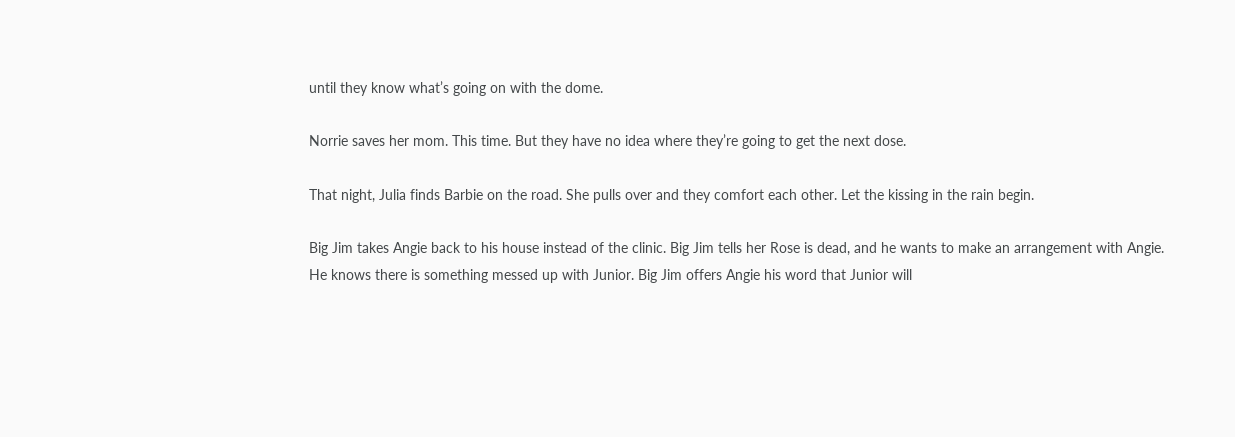until they know what’s going on with the dome.

Norrie saves her mom. This time. But they have no idea where they’re going to get the next dose.

That night, Julia finds Barbie on the road. She pulls over and they comfort each other. Let the kissing in the rain begin.

Big Jim takes Angie back to his house instead of the clinic. Big Jim tells her Rose is dead, and he wants to make an arrangement with Angie. He knows there is something messed up with Junior. Big Jim offers Angie his word that Junior will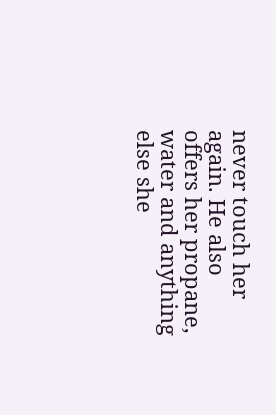never touch her again. He also offers her propane, water and anything else she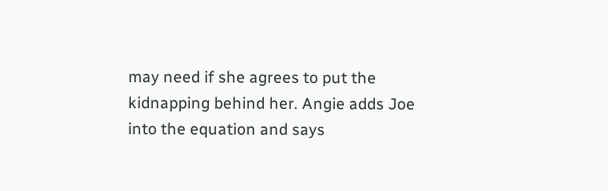may need if she agrees to put the kidnapping behind her. Angie adds Joe into the equation and says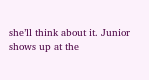she’ll think about it. Junior shows up at the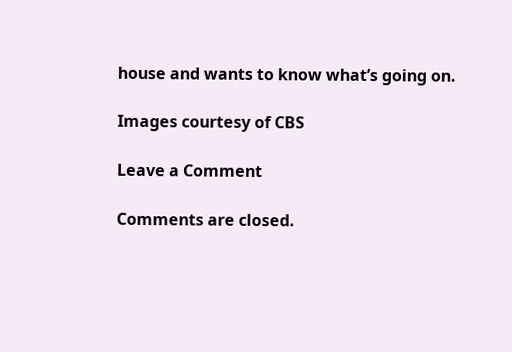house and wants to know what’s going on.

Images courtesy of CBS

Leave a Comment

Comments are closed.